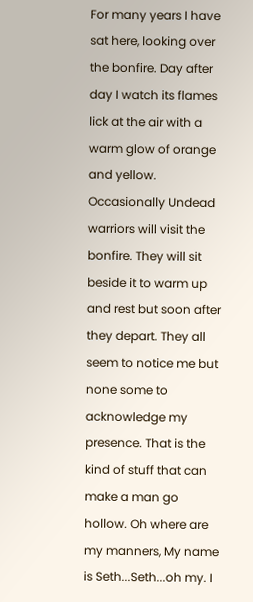For many years I have sat here, looking over the bonfire. Day after day I watch its flames lick at the air with a warm glow of orange and yellow. Occasionally Undead warriors will visit the bonfire. They will sit beside it to warm up and rest but soon after they depart. They all seem to notice me but none some to acknowledge my presence. That is the kind of stuff that can make a man go hollow. Oh where are my manners, My name is Seth...Seth...oh my. I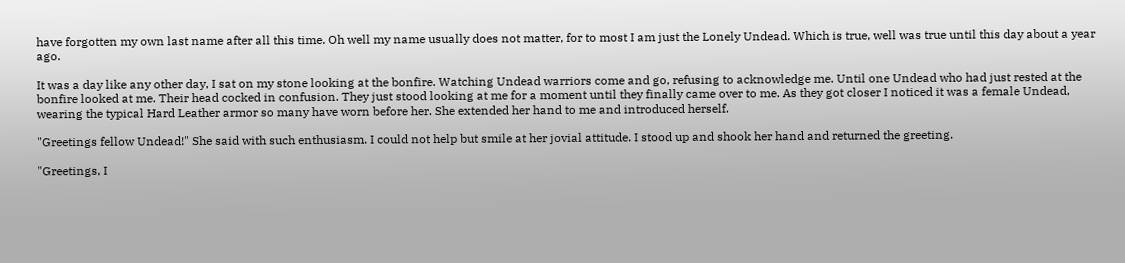have forgotten my own last name after all this time. Oh well my name usually does not matter, for to most I am just the Lonely Undead. Which is true, well was true until this day about a year ago.

It was a day like any other day, I sat on my stone looking at the bonfire. Watching Undead warriors come and go, refusing to acknowledge me. Until one Undead who had just rested at the bonfire looked at me. Their head cocked in confusion. They just stood looking at me for a moment until they finally came over to me. As they got closer I noticed it was a female Undead, wearing the typical Hard Leather armor so many have worn before her. She extended her hand to me and introduced herself.

"Greetings fellow Undead!" She said with such enthusiasm. I could not help but smile at her jovial attitude. I stood up and shook her hand and returned the greeting.

"Greetings, I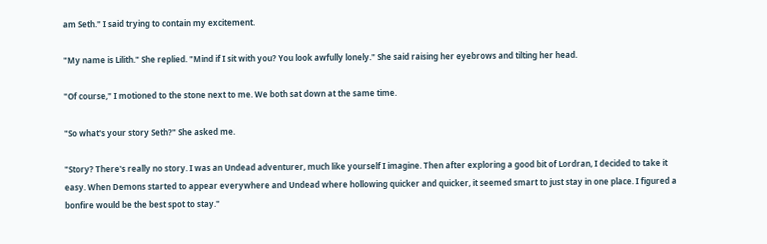am Seth." I said trying to contain my excitement.

"My name is Lilith." She replied. "Mind if I sit with you? You look awfully lonely." She said raising her eyebrows and tilting her head.

"Of course," I motioned to the stone next to me. We both sat down at the same time.

"So what's your story Seth?" She asked me.

"Story? There's really no story. I was an Undead adventurer, much like yourself I imagine. Then after exploring a good bit of Lordran, I decided to take it easy. When Demons started to appear everywhere and Undead where hollowing quicker and quicker, it seemed smart to just stay in one place. I figured a bonfire would be the best spot to stay."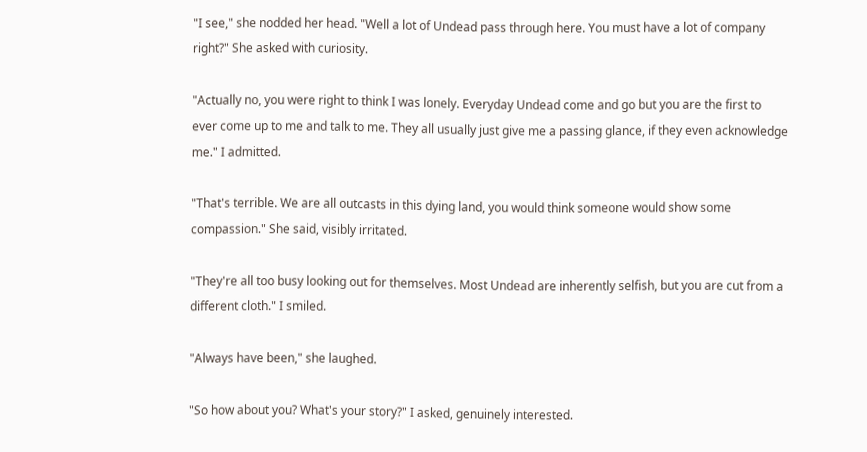"I see," she nodded her head. "Well a lot of Undead pass through here. You must have a lot of company right?" She asked with curiosity.

"Actually no, you were right to think I was lonely. Everyday Undead come and go but you are the first to ever come up to me and talk to me. They all usually just give me a passing glance, if they even acknowledge me." I admitted.

"That's terrible. We are all outcasts in this dying land, you would think someone would show some compassion." She said, visibly irritated.

"They're all too busy looking out for themselves. Most Undead are inherently selfish, but you are cut from a different cloth." I smiled.

"Always have been," she laughed.

"So how about you? What's your story?" I asked, genuinely interested.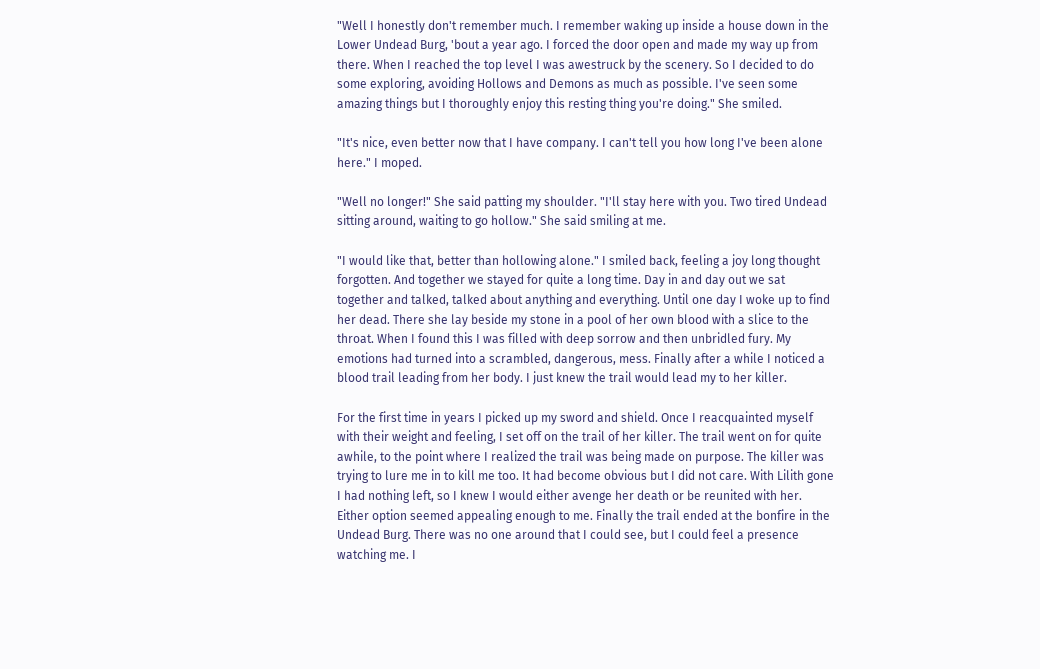"Well I honestly don't remember much. I remember waking up inside a house down in the Lower Undead Burg, 'bout a year ago. I forced the door open and made my way up from there. When I reached the top level I was awestruck by the scenery. So I decided to do some exploring, avoiding Hollows and Demons as much as possible. I've seen some amazing things but I thoroughly enjoy this resting thing you're doing." She smiled.

"It's nice, even better now that I have company. I can't tell you how long I've been alone here." I moped.

"Well no longer!" She said patting my shoulder. "I'll stay here with you. Two tired Undead sitting around, waiting to go hollow." She said smiling at me.

"I would like that, better than hollowing alone." I smiled back, feeling a joy long thought forgotten. And together we stayed for quite a long time. Day in and day out we sat together and talked, talked about anything and everything. Until one day I woke up to find her dead. There she lay beside my stone in a pool of her own blood with a slice to the throat. When I found this I was filled with deep sorrow and then unbridled fury. My emotions had turned into a scrambled, dangerous, mess. Finally after a while I noticed a blood trail leading from her body. I just knew the trail would lead my to her killer.

For the first time in years I picked up my sword and shield. Once I reacquainted myself with their weight and feeling, I set off on the trail of her killer. The trail went on for quite awhile, to the point where I realized the trail was being made on purpose. The killer was trying to lure me in to kill me too. It had become obvious but I did not care. With Lilith gone I had nothing left, so I knew I would either avenge her death or be reunited with her. Either option seemed appealing enough to me. Finally the trail ended at the bonfire in the Undead Burg. There was no one around that I could see, but I could feel a presence watching me. I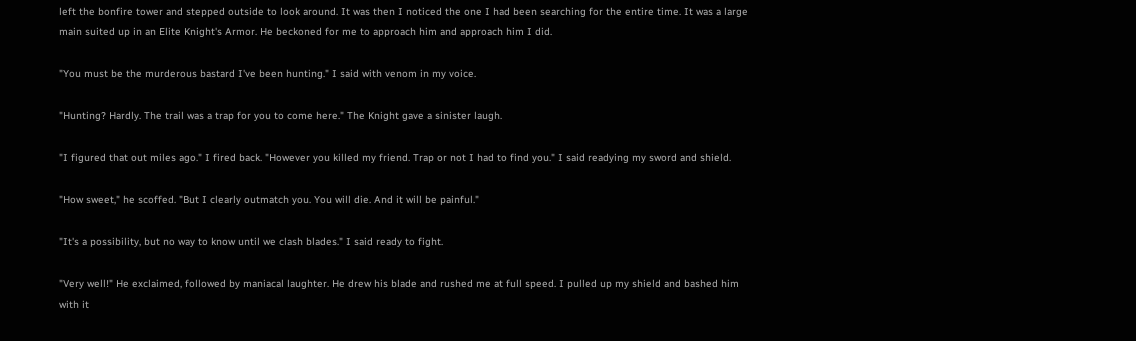left the bonfire tower and stepped outside to look around. It was then I noticed the one I had been searching for the entire time. It was a large main suited up in an Elite Knight's Armor. He beckoned for me to approach him and approach him I did.

"You must be the murderous bastard I've been hunting." I said with venom in my voice.

"Hunting? Hardly. The trail was a trap for you to come here." The Knight gave a sinister laugh.

"I figured that out miles ago." I fired back. "However you killed my friend. Trap or not I had to find you." I said readying my sword and shield.

"How sweet," he scoffed. "But I clearly outmatch you. You will die. And it will be painful."

"It's a possibility, but no way to know until we clash blades." I said ready to fight.

"Very well!" He exclaimed, followed by maniacal laughter. He drew his blade and rushed me at full speed. I pulled up my shield and bashed him with it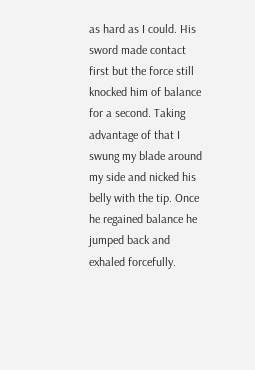as hard as I could. His sword made contact first but the force still knocked him of balance for a second. Taking advantage of that I swung my blade around my side and nicked his belly with the tip. Once he regained balance he jumped back and exhaled forcefully.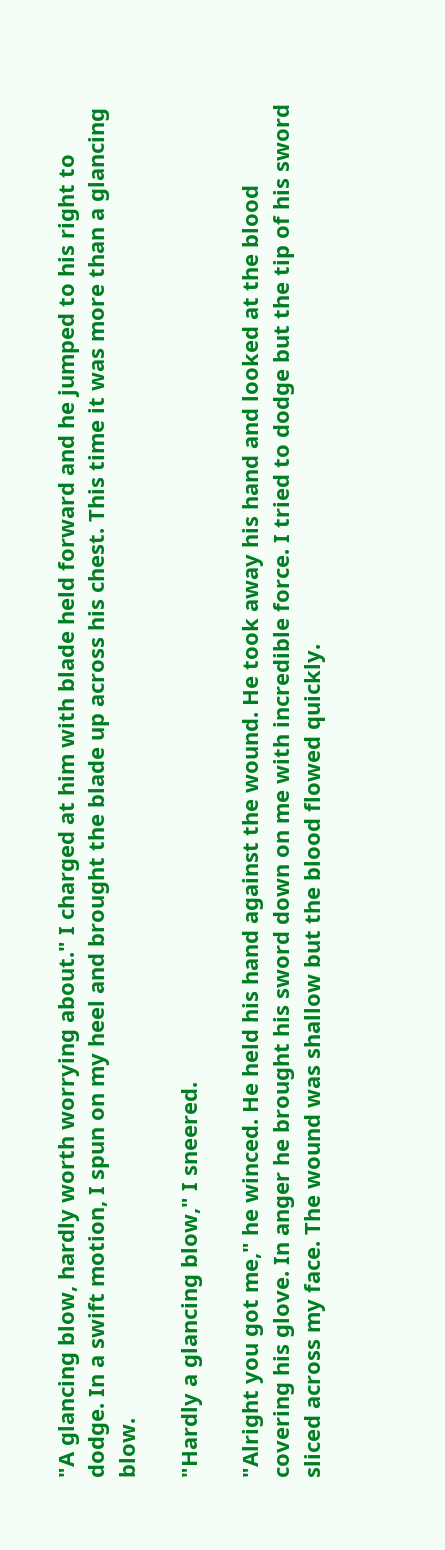"A glancing blow, hardly worth worrying about." I charged at him with blade held forward and he jumped to his right to dodge. In a swift motion, I spun on my heel and brought the blade up across his chest. This time it was more than a glancing blow.

"Hardly a glancing blow," I sneered.

"Alright you got me," he winced. He held his hand against the wound. He took away his hand and looked at the blood covering his glove. In anger he brought his sword down on me with incredible force. I tried to dodge but the tip of his sword sliced across my face. The wound was shallow but the blood flowed quickly.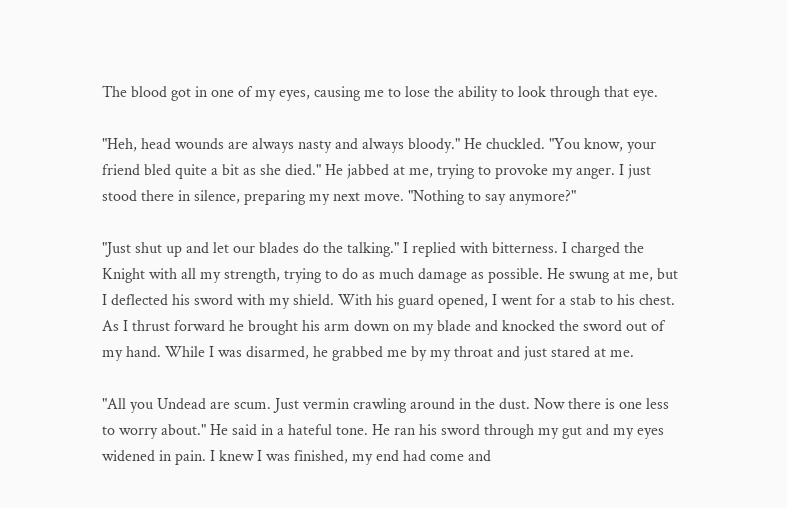The blood got in one of my eyes, causing me to lose the ability to look through that eye.

"Heh, head wounds are always nasty and always bloody." He chuckled. "You know, your friend bled quite a bit as she died." He jabbed at me, trying to provoke my anger. I just stood there in silence, preparing my next move. "Nothing to say anymore?"

"Just shut up and let our blades do the talking." I replied with bitterness. I charged the Knight with all my strength, trying to do as much damage as possible. He swung at me, but I deflected his sword with my shield. With his guard opened, I went for a stab to his chest. As I thrust forward he brought his arm down on my blade and knocked the sword out of my hand. While I was disarmed, he grabbed me by my throat and just stared at me.

"All you Undead are scum. Just vermin crawling around in the dust. Now there is one less to worry about." He said in a hateful tone. He ran his sword through my gut and my eyes widened in pain. I knew I was finished, my end had come and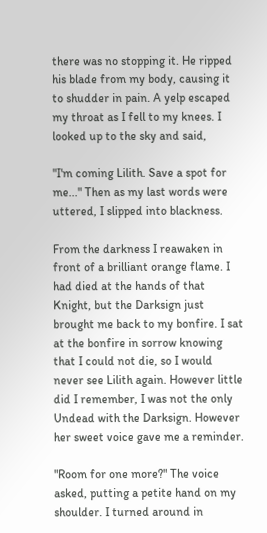there was no stopping it. He ripped his blade from my body, causing it to shudder in pain. A yelp escaped my throat as I fell to my knees. I looked up to the sky and said,

"I'm coming Lilith. Save a spot for me..." Then as my last words were uttered, I slipped into blackness.

From the darkness I reawaken in front of a brilliant orange flame. I had died at the hands of that Knight, but the Darksign just brought me back to my bonfire. I sat at the bonfire in sorrow knowing that I could not die, so I would never see Lilith again. However little did I remember, I was not the only Undead with the Darksign. However her sweet voice gave me a reminder.

"Room for one more?" The voice asked, putting a petite hand on my shoulder. I turned around in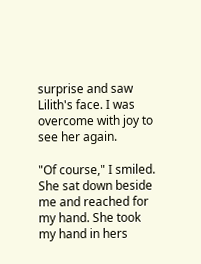surprise and saw Lilith's face. I was overcome with joy to see her again.

"Of course," I smiled. She sat down beside me and reached for my hand. She took my hand in hers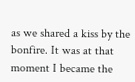as we shared a kiss by the bonfire. It was at that moment I became the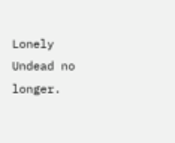Lonely Undead no longer.